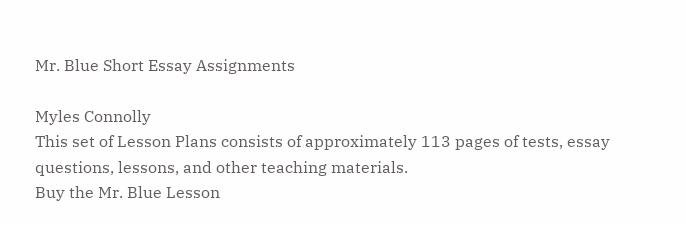Mr. Blue Short Essay Assignments

Myles Connolly
This set of Lesson Plans consists of approximately 113 pages of tests, essay questions, lessons, and other teaching materials.
Buy the Mr. Blue Lesson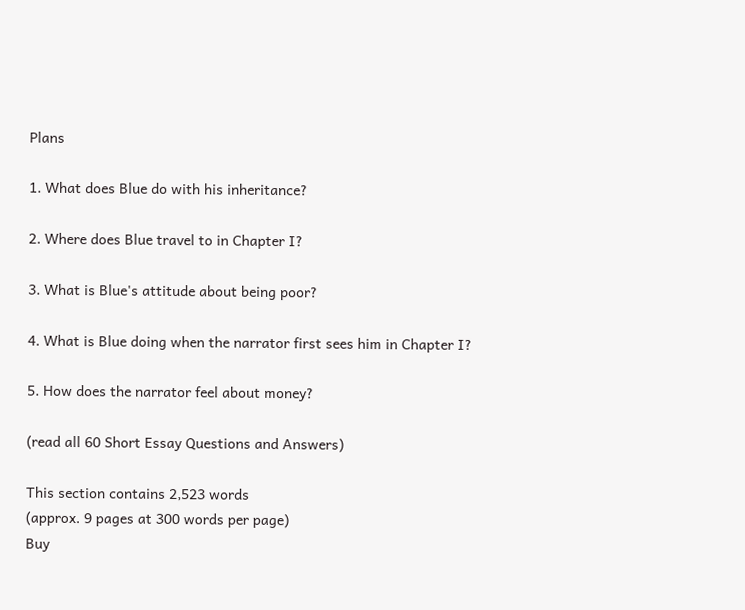Plans

1. What does Blue do with his inheritance?

2. Where does Blue travel to in Chapter I?

3. What is Blue's attitude about being poor?

4. What is Blue doing when the narrator first sees him in Chapter I?

5. How does the narrator feel about money?

(read all 60 Short Essay Questions and Answers)

This section contains 2,523 words
(approx. 9 pages at 300 words per page)
Buy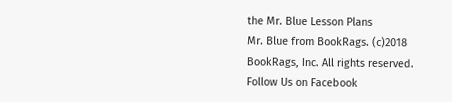the Mr. Blue Lesson Plans
Mr. Blue from BookRags. (c)2018 BookRags, Inc. All rights reserved.
Follow Us on Facebook